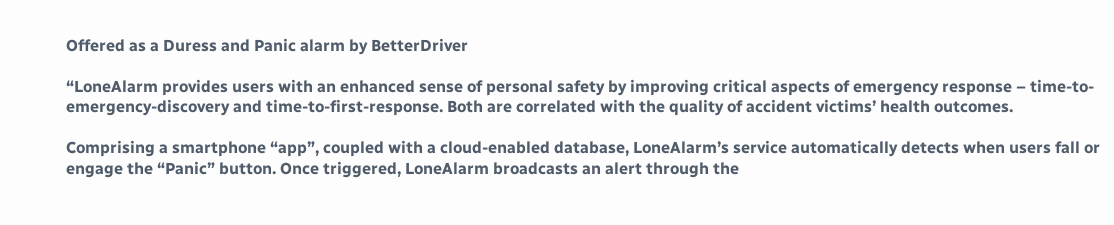Offered as a Duress and Panic alarm by BetterDriver

“LoneAlarm provides users with an enhanced sense of personal safety by improving critical aspects of emergency response – time-to-emergency-discovery and time-to-first-response. Both are correlated with the quality of accident victims’ health outcomes.

Comprising a smartphone “app”, coupled with a cloud-enabled database, LoneAlarm’s service automatically detects when users fall or engage the “Panic” button. Once triggered, LoneAlarm broadcasts an alert through the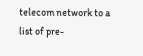telecom network to a list of pre-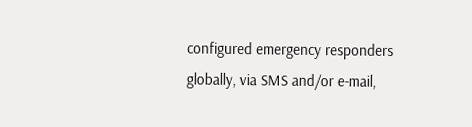configured emergency responders globally, via SMS and/or e-mail,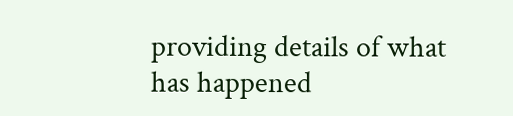providing details of what has happened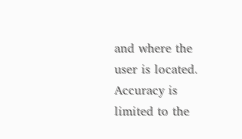and where the user is located. Accuracy is limited to the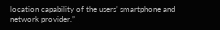location capability of the users’ smartphone and network provider.”